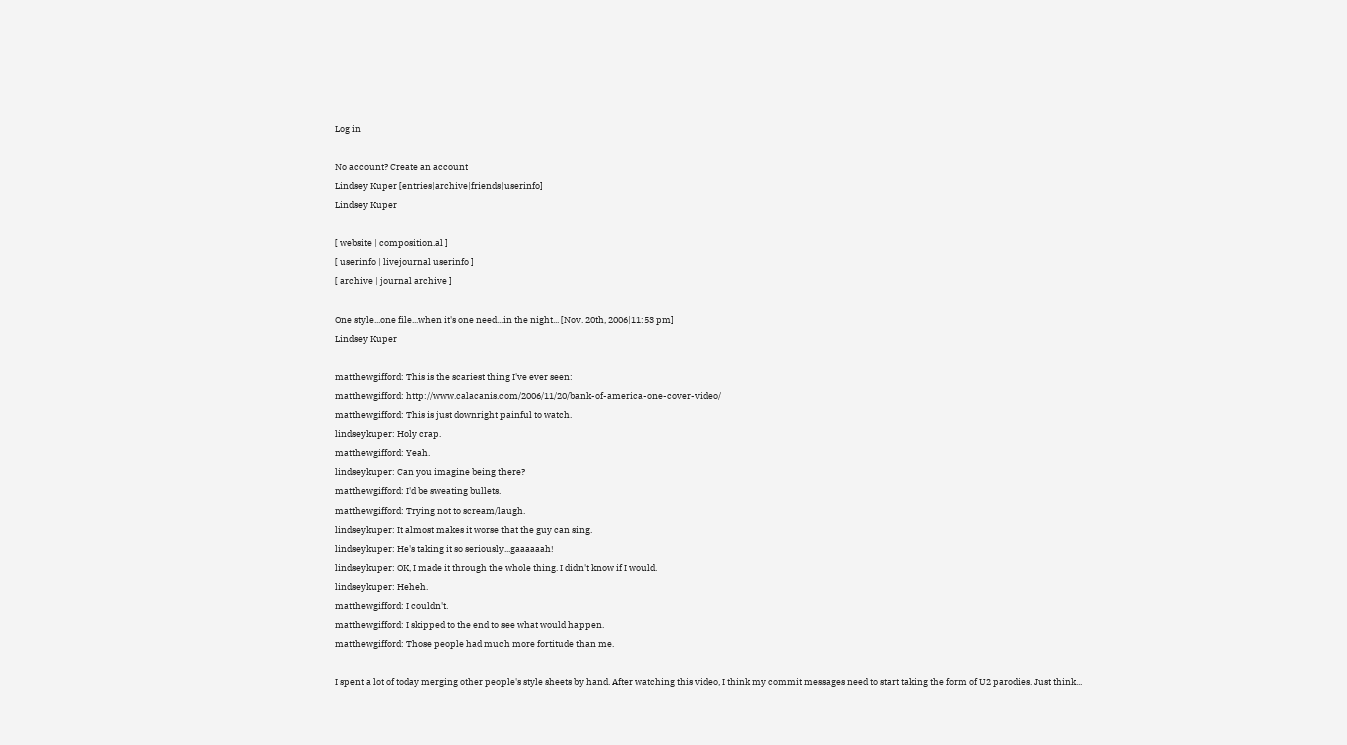Log in

No account? Create an account
Lindsey Kuper [entries|archive|friends|userinfo]
Lindsey Kuper

[ website | composition.al ]
[ userinfo | livejournal userinfo ]
[ archive | journal archive ]

One style...one file...when it's one need...in the night... [Nov. 20th, 2006|11:53 pm]
Lindsey Kuper

matthewgifford: This is the scariest thing I've ever seen:
matthewgifford: http://www.calacanis.com/2006/11/20/bank-of-america-one-cover-video/
matthewgifford: This is just downright painful to watch.
lindseykuper: Holy crap.
matthewgifford: Yeah.
lindseykuper: Can you imagine being there?
matthewgifford: I'd be sweating bullets.
matthewgifford: Trying not to scream/laugh.
lindseykuper: It almost makes it worse that the guy can sing.
lindseykuper: He's taking it so seriously...gaaaaaah!
lindseykuper: OK, I made it through the whole thing. I didn't know if I would.
lindseykuper: Heheh.
matthewgifford: I couldn't.
matthewgifford: I skipped to the end to see what would happen.
matthewgifford: Those people had much more fortitude than me.

I spent a lot of today merging other people's style sheets by hand. After watching this video, I think my commit messages need to start taking the form of U2 parodies. Just think...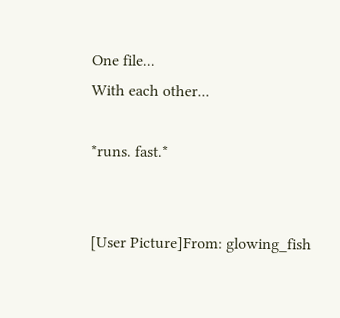One file...
With each other...

*runs. fast.*


[User Picture]From: glowing_fish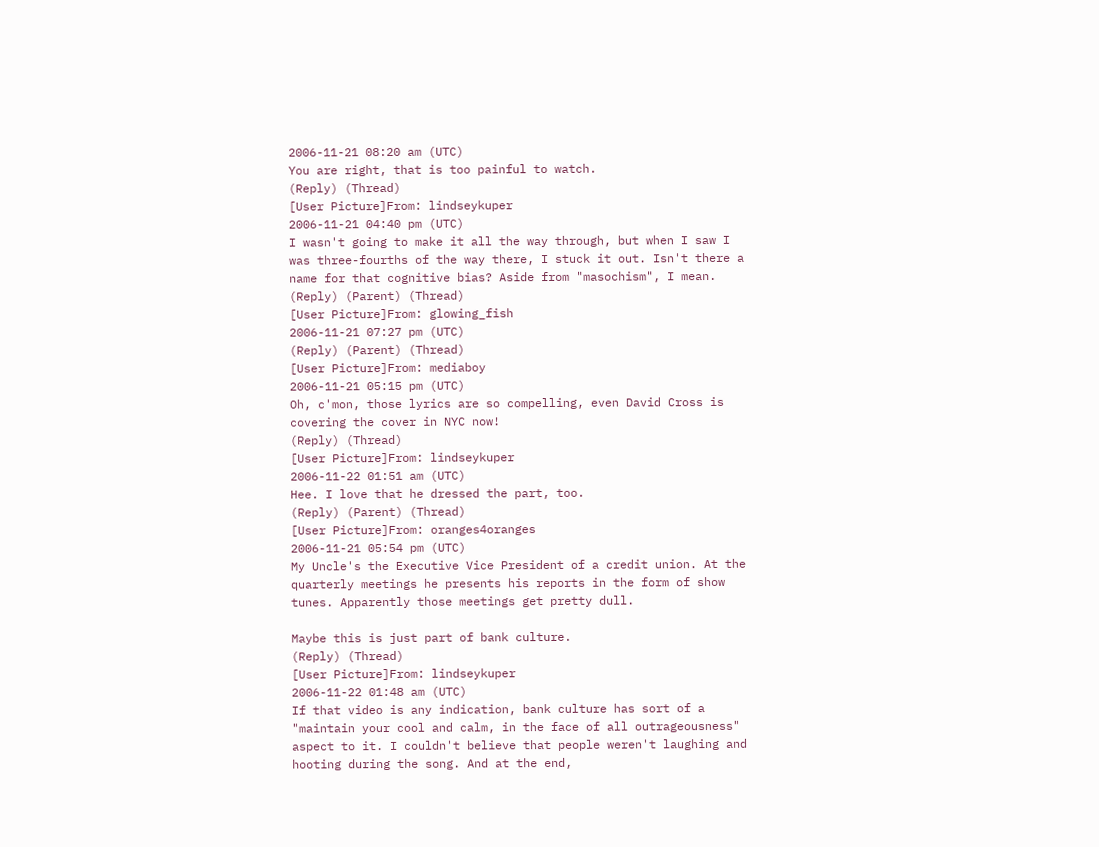2006-11-21 08:20 am (UTC)
You are right, that is too painful to watch.
(Reply) (Thread)
[User Picture]From: lindseykuper
2006-11-21 04:40 pm (UTC)
I wasn't going to make it all the way through, but when I saw I was three-fourths of the way there, I stuck it out. Isn't there a name for that cognitive bias? Aside from "masochism", I mean.
(Reply) (Parent) (Thread)
[User Picture]From: glowing_fish
2006-11-21 07:27 pm (UTC)
(Reply) (Parent) (Thread)
[User Picture]From: mediaboy
2006-11-21 05:15 pm (UTC)
Oh, c'mon, those lyrics are so compelling, even David Cross is covering the cover in NYC now!
(Reply) (Thread)
[User Picture]From: lindseykuper
2006-11-22 01:51 am (UTC)
Hee. I love that he dressed the part, too.
(Reply) (Parent) (Thread)
[User Picture]From: oranges4oranges
2006-11-21 05:54 pm (UTC)
My Uncle's the Executive Vice President of a credit union. At the quarterly meetings he presents his reports in the form of show tunes. Apparently those meetings get pretty dull.

Maybe this is just part of bank culture.
(Reply) (Thread)
[User Picture]From: lindseykuper
2006-11-22 01:48 am (UTC)
If that video is any indication, bank culture has sort of a "maintain your cool and calm, in the face of all outrageousness" aspect to it. I couldn't believe that people weren't laughing and hooting during the song. And at the end,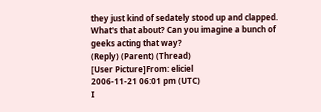they just kind of sedately stood up and clapped. What's that about? Can you imagine a bunch of geeks acting that way?
(Reply) (Parent) (Thread)
[User Picture]From: eliciel
2006-11-21 06:01 pm (UTC)
I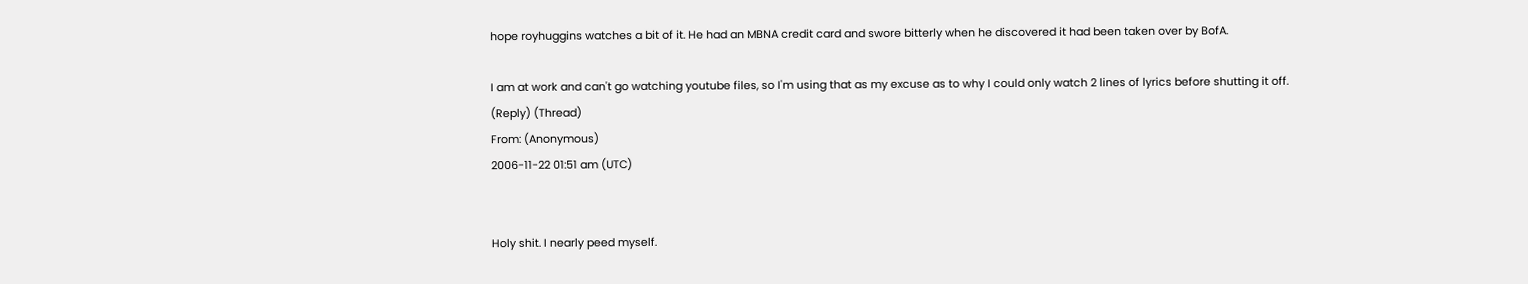hope royhuggins watches a bit of it. He had an MBNA credit card and swore bitterly when he discovered it had been taken over by BofA.

I am at work and can't go watching youtube files, so I'm using that as my excuse as to why I could only watch 2 lines of lyrics before shutting it off.
(Reply) (Thread)
From: (Anonymous)
2006-11-22 01:51 am (UTC)


Holy shit. I nearly peed myself.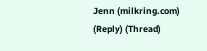Jenn (milkring.com)
(Reply) (Thread)